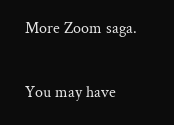More Zoom saga.

You may have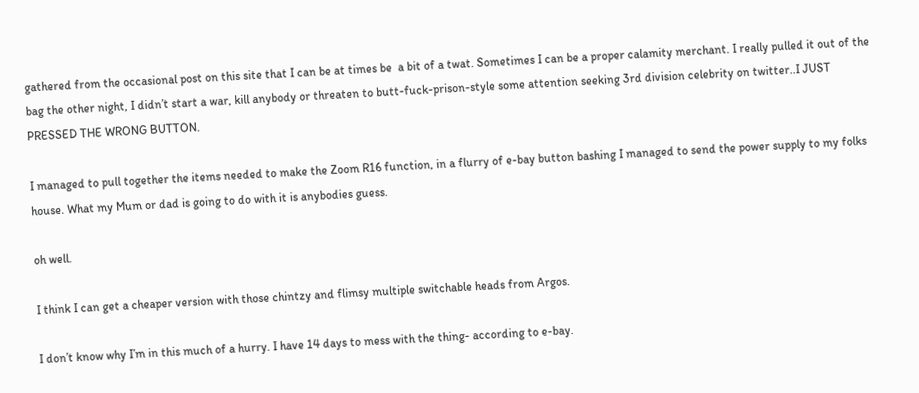gathered from the occasional post on this site that I can be at times be  a bit of a twat. Sometimes I can be a proper calamity merchant. I really pulled it out of the bag the other night, I didn’t start a war, kill anybody or threaten to butt-fuck-prison-style some attention seeking 3rd division celebrity on twitter..I JUST PRESSED THE WRONG BUTTON.

I managed to pull together the items needed to make the Zoom R16 function, in a flurry of e-bay button bashing I managed to send the power supply to my folks house. What my Mum or dad is going to do with it is anybodies guess.

oh well.

I think I can get a cheaper version with those chintzy and flimsy multiple switchable heads from Argos.

I don’t know why I’m in this much of a hurry. I have 14 days to mess with the thing- according to e-bay.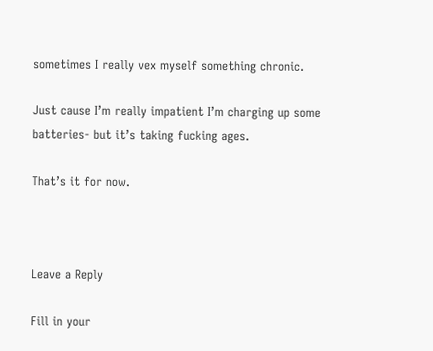sometimes I really vex myself something chronic.

Just cause I’m really impatient I’m charging up some batteries- but it’s taking fucking ages.

That’s it for now.



Leave a Reply

Fill in your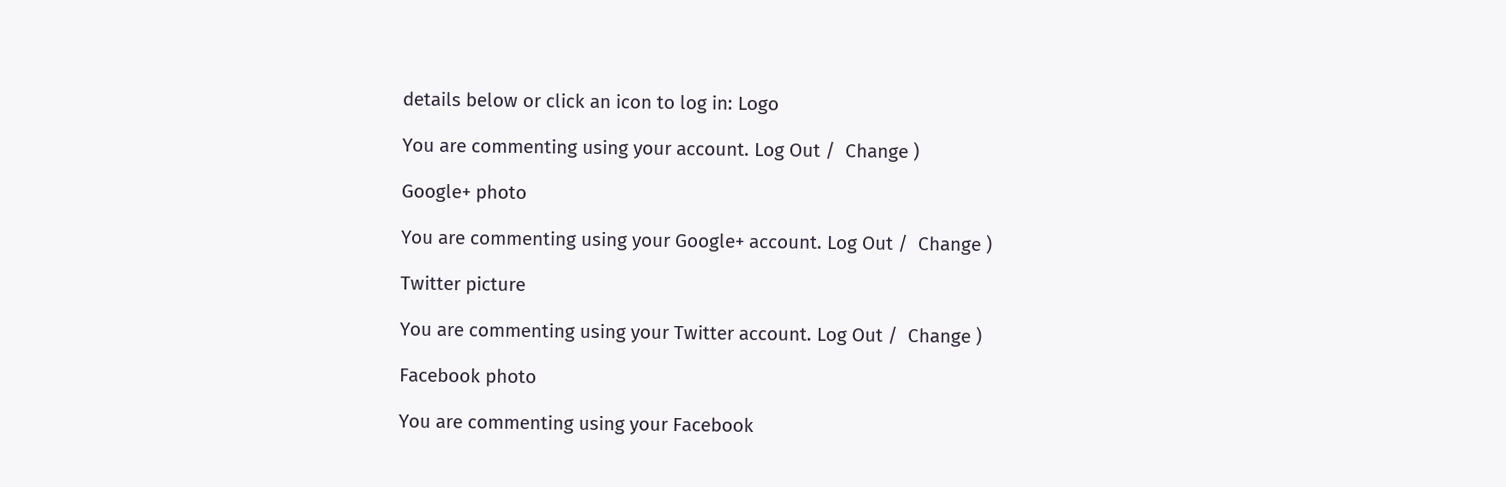details below or click an icon to log in: Logo

You are commenting using your account. Log Out /  Change )

Google+ photo

You are commenting using your Google+ account. Log Out /  Change )

Twitter picture

You are commenting using your Twitter account. Log Out /  Change )

Facebook photo

You are commenting using your Facebook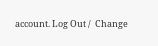account. Log Out /  Change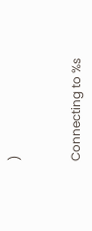)


Connecting to %s